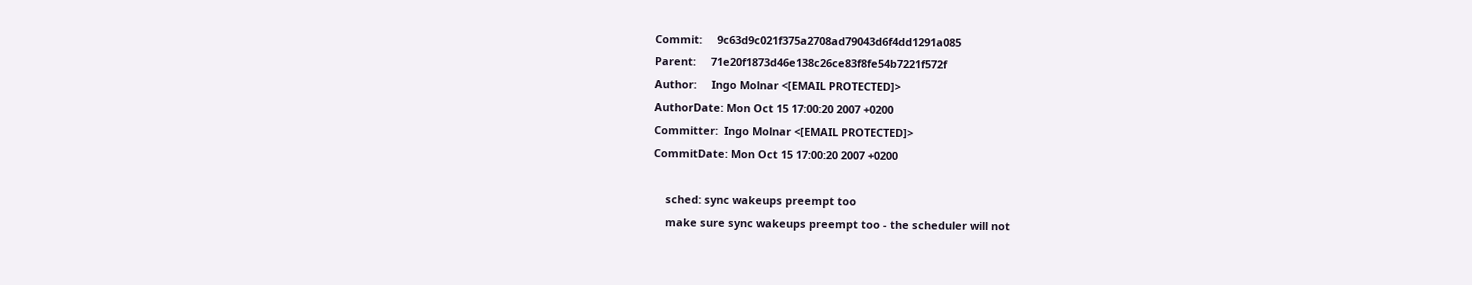Commit:     9c63d9c021f375a2708ad79043d6f4dd1291a085
Parent:     71e20f1873d46e138c26ce83f8fe54b7221f572f
Author:     Ingo Molnar <[EMAIL PROTECTED]>
AuthorDate: Mon Oct 15 17:00:20 2007 +0200
Committer:  Ingo Molnar <[EMAIL PROTECTED]>
CommitDate: Mon Oct 15 17:00:20 2007 +0200

    sched: sync wakeups preempt too
    make sure sync wakeups preempt too - the scheduler will not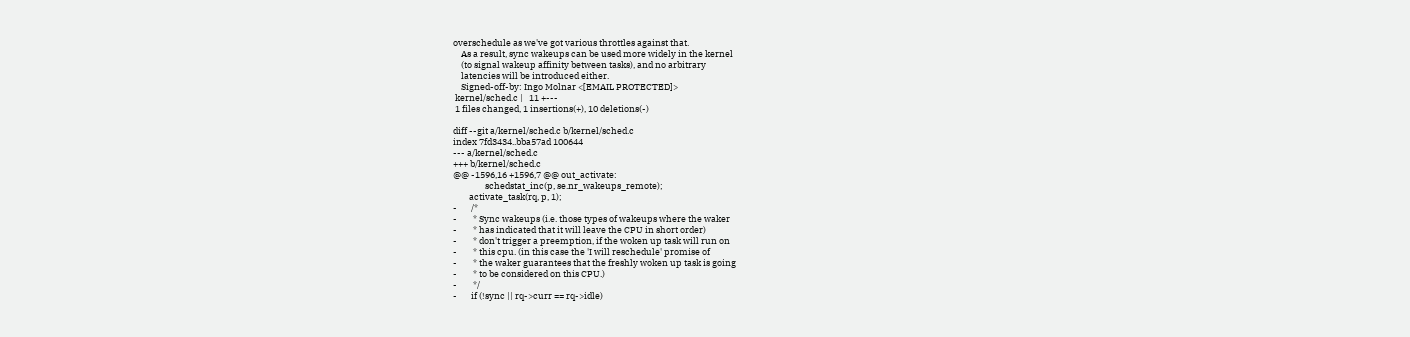overschedule as we've got various throttles against that.
    As a result, sync wakeups can be used more widely in the kernel
    (to signal wakeup affinity between tasks), and no arbitrary
    latencies will be introduced either.
    Signed-off-by: Ingo Molnar <[EMAIL PROTECTED]>
 kernel/sched.c |   11 +---
 1 files changed, 1 insertions(+), 10 deletions(-)

diff --git a/kernel/sched.c b/kernel/sched.c
index 7fd3434..bba57ad 100644
--- a/kernel/sched.c
+++ b/kernel/sched.c
@@ -1596,16 +1596,7 @@ out_activate:
                schedstat_inc(p, se.nr_wakeups_remote);
        activate_task(rq, p, 1);
-       /*
-        * Sync wakeups (i.e. those types of wakeups where the waker
-        * has indicated that it will leave the CPU in short order)
-        * don't trigger a preemption, if the woken up task will run on
-        * this cpu. (in this case the 'I will reschedule' promise of
-        * the waker guarantees that the freshly woken up task is going
-        * to be considered on this CPU.)
-        */
-       if (!sync || rq->curr == rq->idle)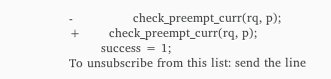-               check_preempt_curr(rq, p);
+       check_preempt_curr(rq, p);
        success = 1;
To unsubscribe from this list: send the line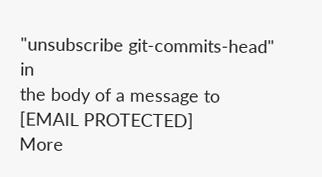"unsubscribe git-commits-head" in
the body of a message to [EMAIL PROTECTED]
More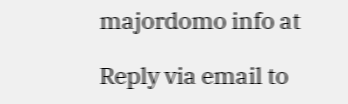majordomo info at

Reply via email to